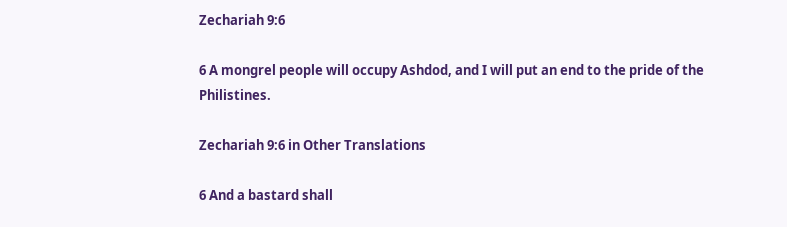Zechariah 9:6

6 A mongrel people will occupy Ashdod, and I will put an end to the pride of the Philistines.

Zechariah 9:6 in Other Translations

6 And a bastard shall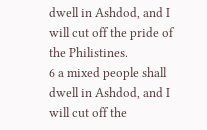dwell in Ashdod, and I will cut off the pride of the Philistines.
6 a mixed people shall dwell in Ashdod, and I will cut off the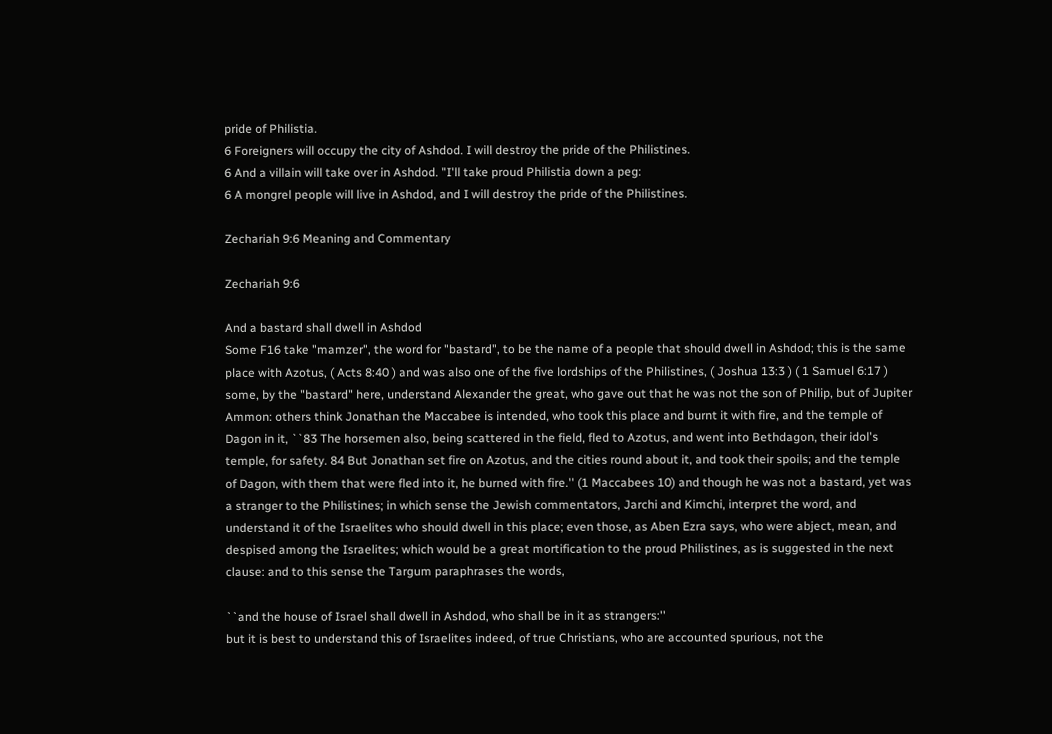pride of Philistia.
6 Foreigners will occupy the city of Ashdod. I will destroy the pride of the Philistines.
6 And a villain will take over in Ashdod. "I'll take proud Philistia down a peg:
6 A mongrel people will live in Ashdod, and I will destroy the pride of the Philistines.

Zechariah 9:6 Meaning and Commentary

Zechariah 9:6

And a bastard shall dwell in Ashdod
Some F16 take "mamzer", the word for "bastard", to be the name of a people that should dwell in Ashdod; this is the same place with Azotus, ( Acts 8:40 ) and was also one of the five lordships of the Philistines, ( Joshua 13:3 ) ( 1 Samuel 6:17 ) some, by the "bastard" here, understand Alexander the great, who gave out that he was not the son of Philip, but of Jupiter Ammon: others think Jonathan the Maccabee is intended, who took this place and burnt it with fire, and the temple of Dagon in it, ``83 The horsemen also, being scattered in the field, fled to Azotus, and went into Bethdagon, their idol's temple, for safety. 84 But Jonathan set fire on Azotus, and the cities round about it, and took their spoils; and the temple of Dagon, with them that were fled into it, he burned with fire.'' (1 Maccabees 10) and though he was not a bastard, yet was a stranger to the Philistines; in which sense the Jewish commentators, Jarchi and Kimchi, interpret the word, and understand it of the Israelites who should dwell in this place; even those, as Aben Ezra says, who were abject, mean, and despised among the Israelites; which would be a great mortification to the proud Philistines, as is suggested in the next clause: and to this sense the Targum paraphrases the words,

``and the house of Israel shall dwell in Ashdod, who shall be in it as strangers:''
but it is best to understand this of Israelites indeed, of true Christians, who are accounted spurious, not the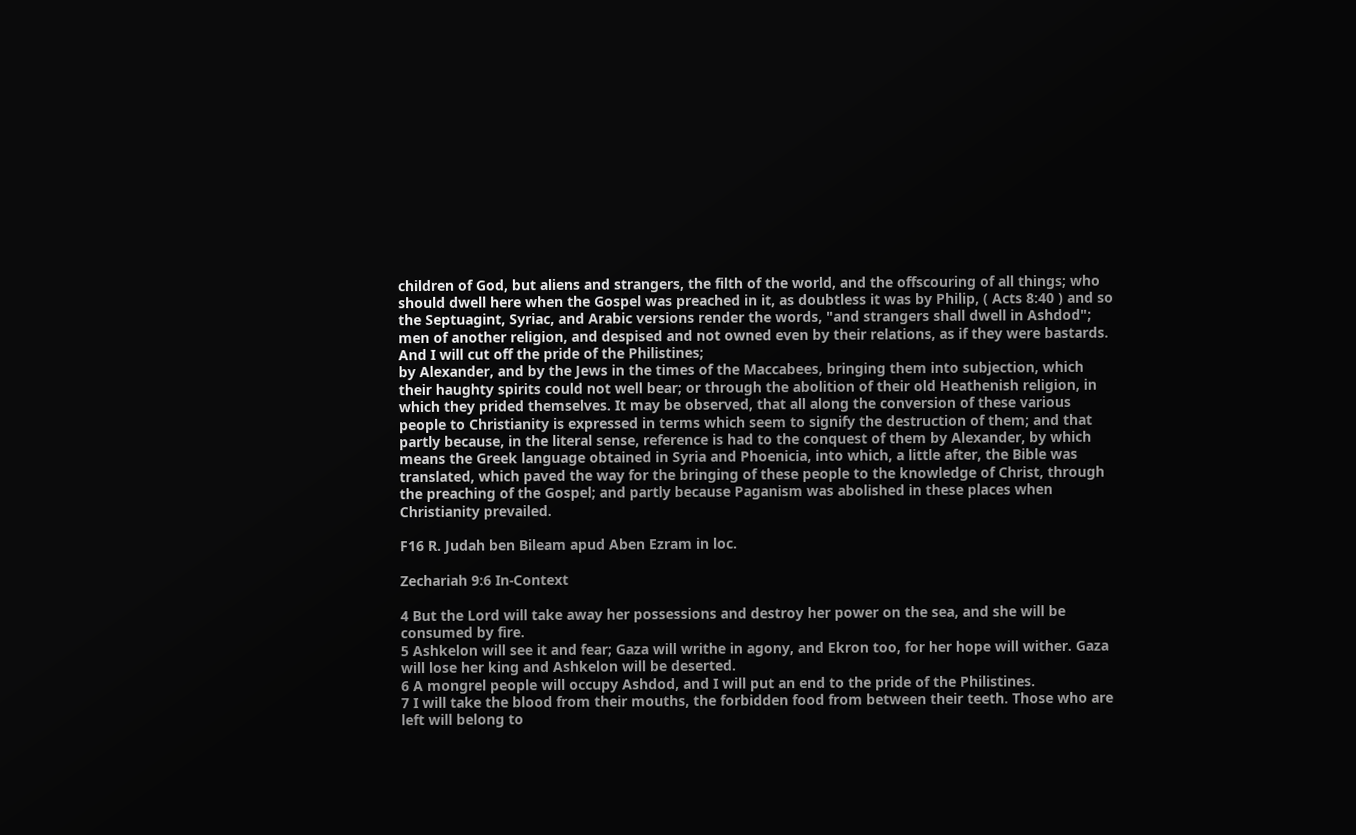children of God, but aliens and strangers, the filth of the world, and the offscouring of all things; who should dwell here when the Gospel was preached in it, as doubtless it was by Philip, ( Acts 8:40 ) and so the Septuagint, Syriac, and Arabic versions render the words, "and strangers shall dwell in Ashdod"; men of another religion, and despised and not owned even by their relations, as if they were bastards. And I will cut off the pride of the Philistines;
by Alexander, and by the Jews in the times of the Maccabees, bringing them into subjection, which their haughty spirits could not well bear; or through the abolition of their old Heathenish religion, in which they prided themselves. It may be observed, that all along the conversion of these various people to Christianity is expressed in terms which seem to signify the destruction of them; and that partly because, in the literal sense, reference is had to the conquest of them by Alexander, by which means the Greek language obtained in Syria and Phoenicia, into which, a little after, the Bible was translated, which paved the way for the bringing of these people to the knowledge of Christ, through the preaching of the Gospel; and partly because Paganism was abolished in these places when Christianity prevailed.

F16 R. Judah ben Bileam apud Aben Ezram in loc.

Zechariah 9:6 In-Context

4 But the Lord will take away her possessions and destroy her power on the sea, and she will be consumed by fire.
5 Ashkelon will see it and fear; Gaza will writhe in agony, and Ekron too, for her hope will wither. Gaza will lose her king and Ashkelon will be deserted.
6 A mongrel people will occupy Ashdod, and I will put an end to the pride of the Philistines.
7 I will take the blood from their mouths, the forbidden food from between their teeth. Those who are left will belong to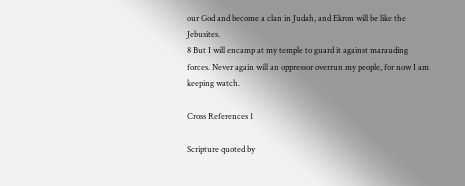our God and become a clan in Judah, and Ekron will be like the Jebusites.
8 But I will encamp at my temple to guard it against marauding forces. Never again will an oppressor overrun my people, for now I am keeping watch.

Cross References 1

Scripture quoted by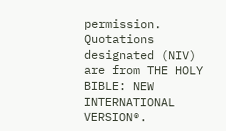permission.  Quotations designated (NIV) are from THE HOLY BIBLE: NEW INTERNATIONAL VERSION®.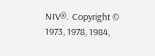NIV®.  Copyright © 1973, 1978, 1984,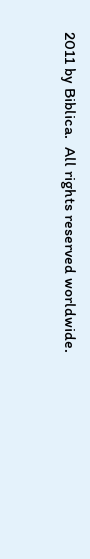2011 by Biblica.  All rights reserved worldwide.